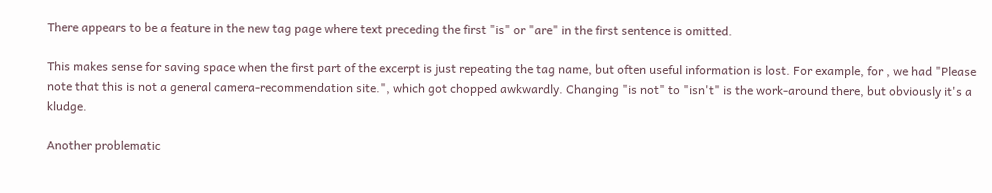There appears to be a feature in the new tag page where text preceding the first "is" or "are" in the first sentence is omitted.

This makes sense for saving space when the first part of the excerpt is just repeating the tag name, but often useful information is lost. For example, for , we had "Please note that this is not a general camera-recommendation site.", which got chopped awkwardly. Changing "is not" to "isn't" is the work-around there, but obviously it's a kludge.

Another problematic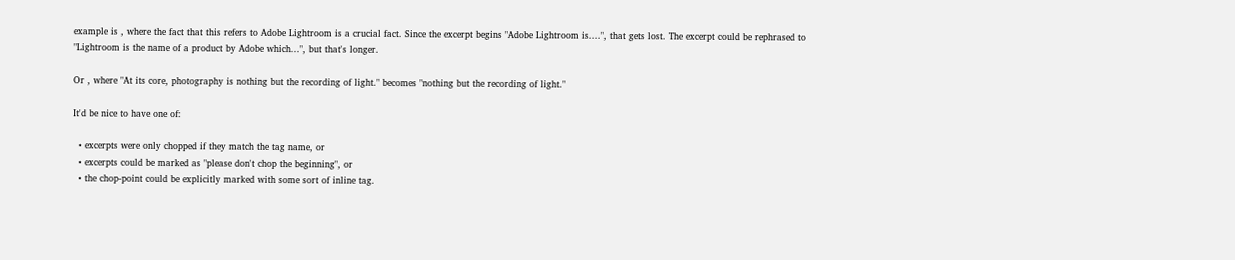example is , where the fact that this refers to Adobe Lightroom is a crucial fact. Since the excerpt begins "Adobe Lightroom is....", that gets lost. The excerpt could be rephrased to "Lightroom is the name of a product by Adobe which...", but that's longer.

Or , where "At its core, photography is nothing but the recording of light." becomes "nothing but the recording of light."

It'd be nice to have one of:

  • excerpts were only chopped if they match the tag name, or
  • excerpts could be marked as "please don't chop the beginning", or
  • the chop-point could be explicitly marked with some sort of inline tag.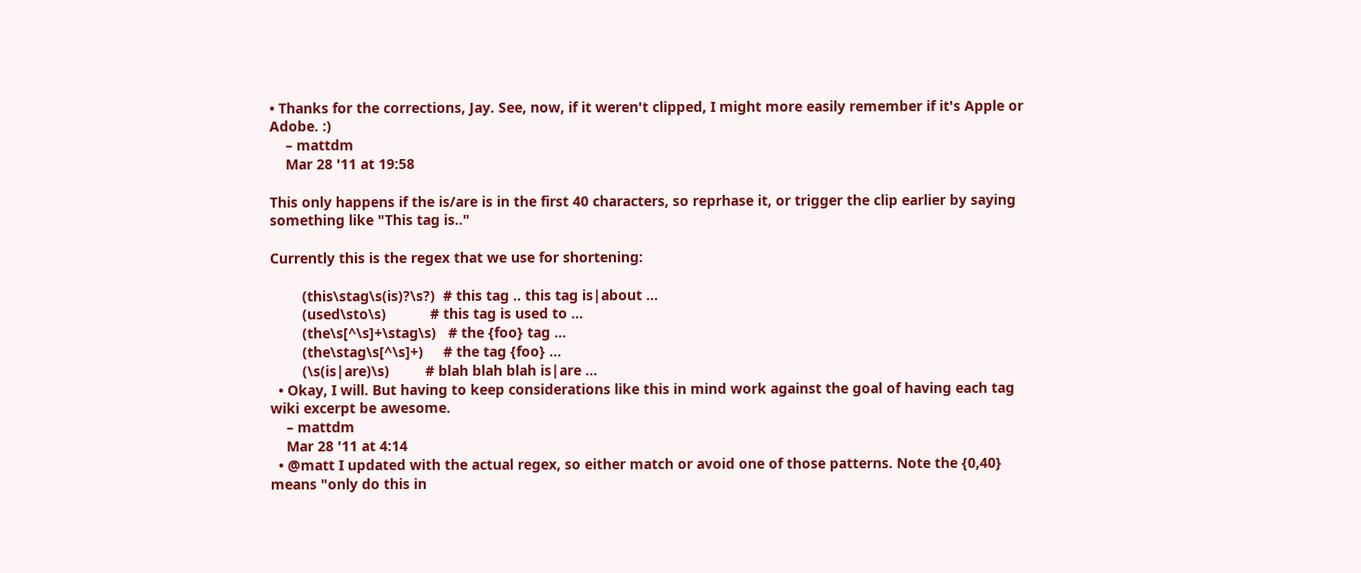• Thanks for the corrections, Jay. See, now, if it weren't clipped, I might more easily remember if it's Apple or Adobe. :)
    – mattdm
    Mar 28 '11 at 19:58

This only happens if the is/are is in the first 40 characters, so reprhase it, or trigger the clip earlier by saying something like "This tag is.."

Currently this is the regex that we use for shortening:

        (this\stag\s(is)?\s?)  # this tag .. this tag is|about ...
        (used\sto\s)           # this tag is used to ...
        (the\s[^\s]+\stag\s)   # the {foo} tag ...
        (the\stag\s[^\s]+)     # the tag {foo} ...
        (\s(is|are)\s)         # blah blah blah is|are ...
  • Okay, I will. But having to keep considerations like this in mind work against the goal of having each tag wiki excerpt be awesome.
    – mattdm
    Mar 28 '11 at 4:14
  • @matt I updated with the actual regex, so either match or avoid one of those patterns. Note the {0,40} means "only do this in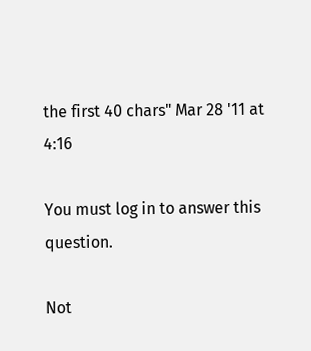the first 40 chars" Mar 28 '11 at 4:16

You must log in to answer this question.

Not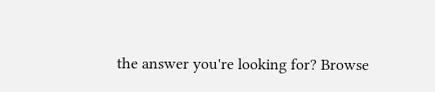the answer you're looking for? Browse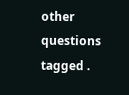other questions tagged .